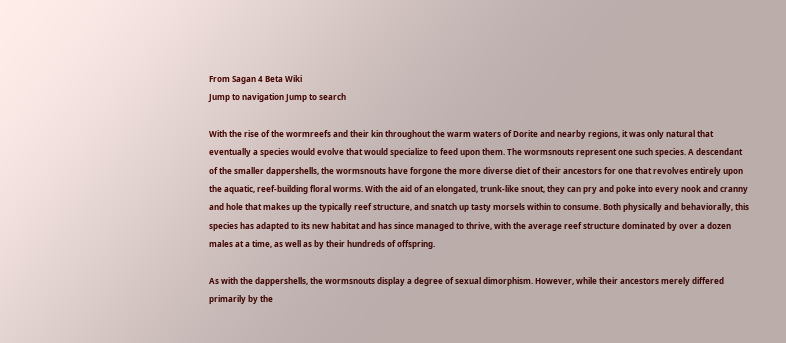From Sagan 4 Beta Wiki
Jump to navigation Jump to search

With the rise of the wormreefs and their kin throughout the warm waters of Dorite and nearby regions, it was only natural that eventually a species would evolve that would specialize to feed upon them. The wormsnouts represent one such species. A descendant of the smaller dappershells, the wormsnouts have forgone the more diverse diet of their ancestors for one that revolves entirely upon the aquatic, reef-building floral worms. With the aid of an elongated, trunk-like snout, they can pry and poke into every nook and cranny and hole that makes up the typically reef structure, and snatch up tasty morsels within to consume. Both physically and behaviorally, this species has adapted to its new habitat and has since managed to thrive, with the average reef structure dominated by over a dozen males at a time, as well as by their hundreds of offspring.

As with the dappershells, the wormsnouts display a degree of sexual dimorphism. However, while their ancestors merely differed primarily by the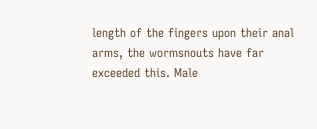length of the fingers upon their anal arms, the wormsnouts have far exceeded this. Male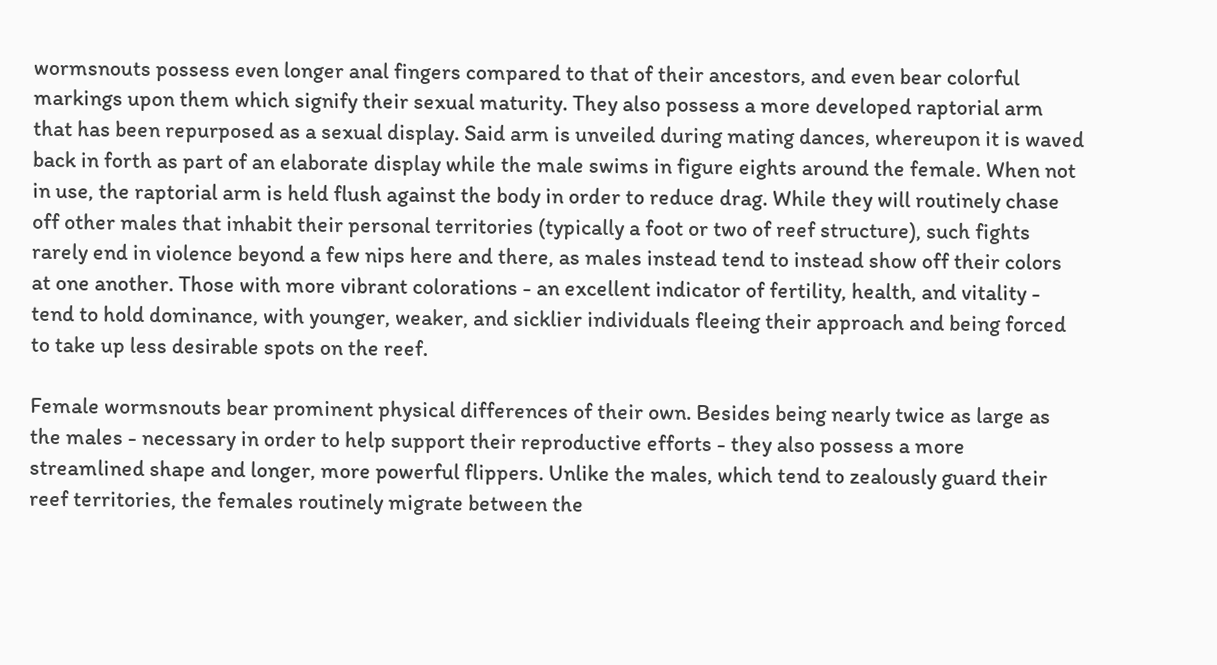wormsnouts possess even longer anal fingers compared to that of their ancestors, and even bear colorful markings upon them which signify their sexual maturity. They also possess a more developed raptorial arm that has been repurposed as a sexual display. Said arm is unveiled during mating dances, whereupon it is waved back in forth as part of an elaborate display while the male swims in figure eights around the female. When not in use, the raptorial arm is held flush against the body in order to reduce drag. While they will routinely chase off other males that inhabit their personal territories (typically a foot or two of reef structure), such fights rarely end in violence beyond a few nips here and there, as males instead tend to instead show off their colors at one another. Those with more vibrant colorations - an excellent indicator of fertility, health, and vitality - tend to hold dominance, with younger, weaker, and sicklier individuals fleeing their approach and being forced to take up less desirable spots on the reef.

Female wormsnouts bear prominent physical differences of their own. Besides being nearly twice as large as the males - necessary in order to help support their reproductive efforts - they also possess a more streamlined shape and longer, more powerful flippers. Unlike the males, which tend to zealously guard their reef territories, the females routinely migrate between the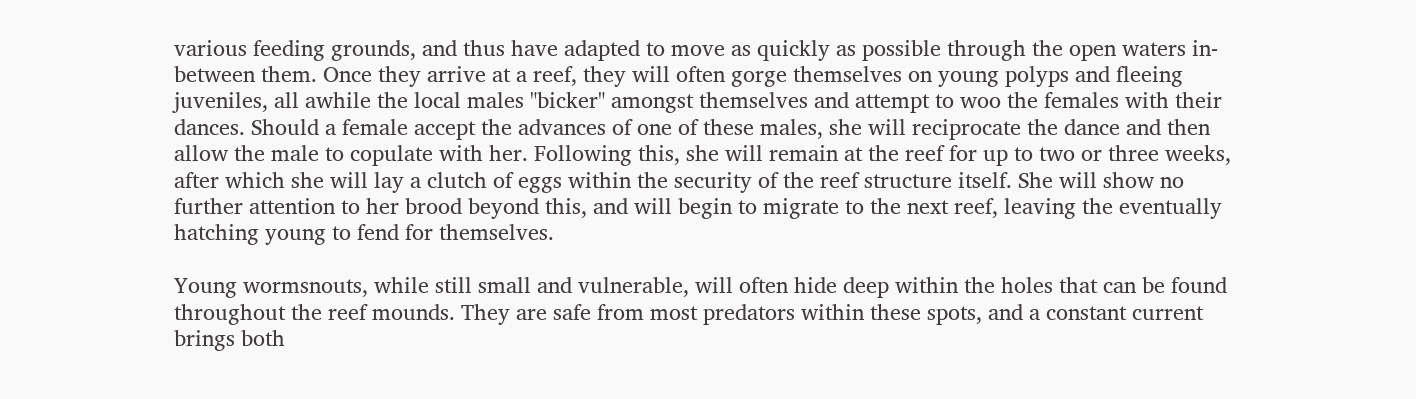various feeding grounds, and thus have adapted to move as quickly as possible through the open waters in-between them. Once they arrive at a reef, they will often gorge themselves on young polyps and fleeing juveniles, all awhile the local males "bicker" amongst themselves and attempt to woo the females with their dances. Should a female accept the advances of one of these males, she will reciprocate the dance and then allow the male to copulate with her. Following this, she will remain at the reef for up to two or three weeks, after which she will lay a clutch of eggs within the security of the reef structure itself. She will show no further attention to her brood beyond this, and will begin to migrate to the next reef, leaving the eventually hatching young to fend for themselves.

Young wormsnouts, while still small and vulnerable, will often hide deep within the holes that can be found throughout the reef mounds. They are safe from most predators within these spots, and a constant current brings both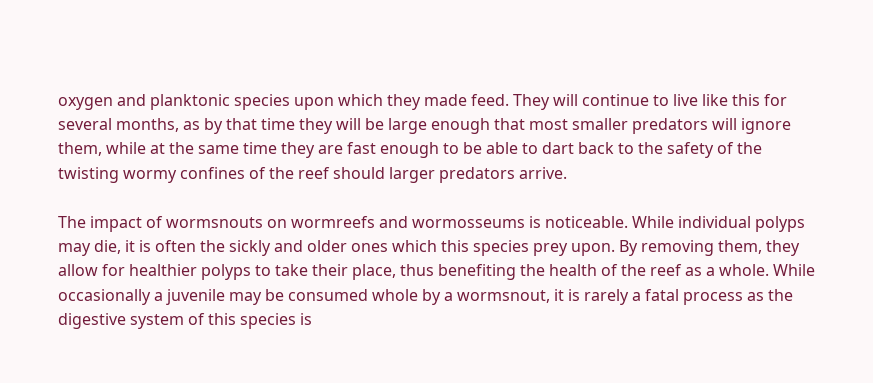oxygen and planktonic species upon which they made feed. They will continue to live like this for several months, as by that time they will be large enough that most smaller predators will ignore them, while at the same time they are fast enough to be able to dart back to the safety of the twisting wormy confines of the reef should larger predators arrive.

The impact of wormsnouts on wormreefs and wormosseums is noticeable. While individual polyps may die, it is often the sickly and older ones which this species prey upon. By removing them, they allow for healthier polyps to take their place, thus benefiting the health of the reef as a whole. While occasionally a juvenile may be consumed whole by a wormsnout, it is rarely a fatal process as the digestive system of this species is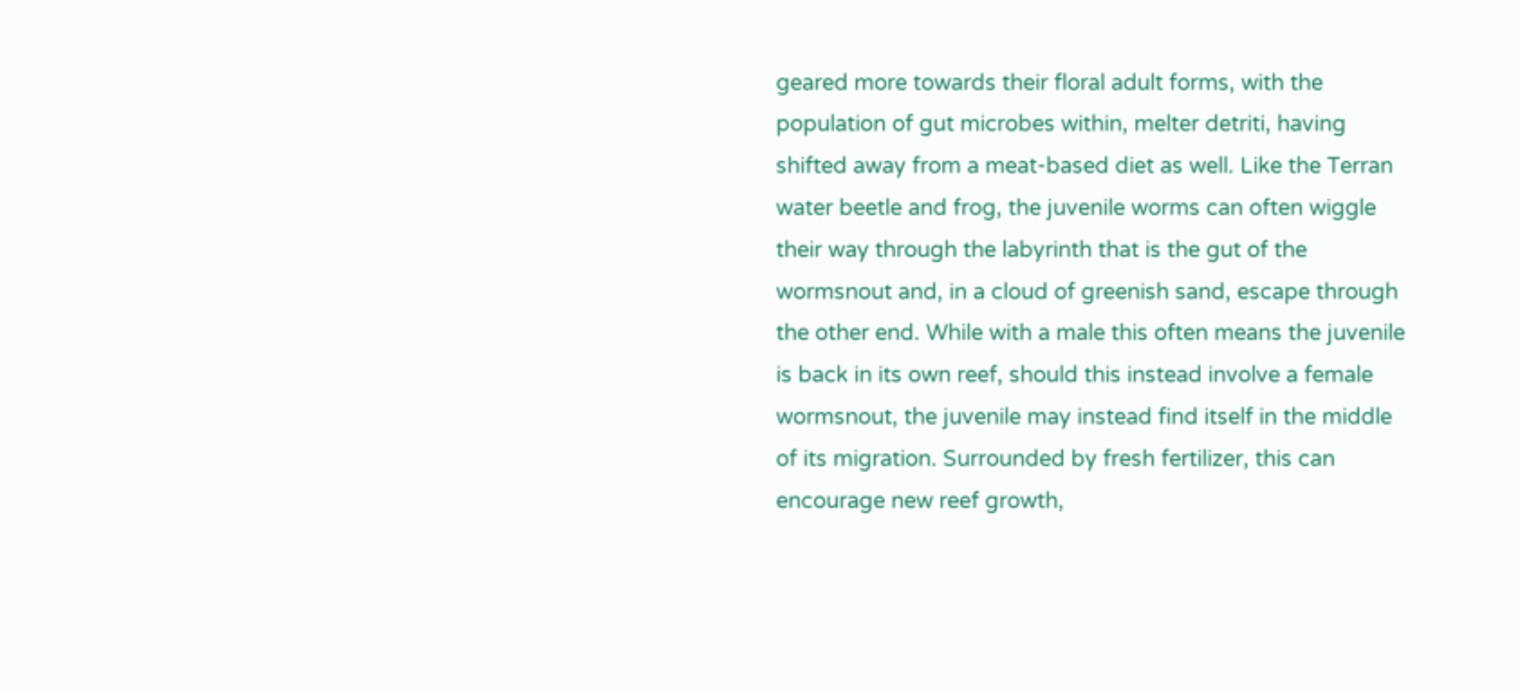geared more towards their floral adult forms, with the population of gut microbes within, melter detriti, having shifted away from a meat-based diet as well. Like the Terran water beetle and frog, the juvenile worms can often wiggle their way through the labyrinth that is the gut of the wormsnout and, in a cloud of greenish sand, escape through the other end. While with a male this often means the juvenile is back in its own reef, should this instead involve a female wormsnout, the juvenile may instead find itself in the middle of its migration. Surrounded by fresh fertilizer, this can encourage new reef growth,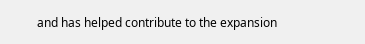and has helped contribute to the expansion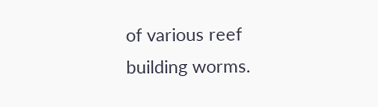of various reef building worms.